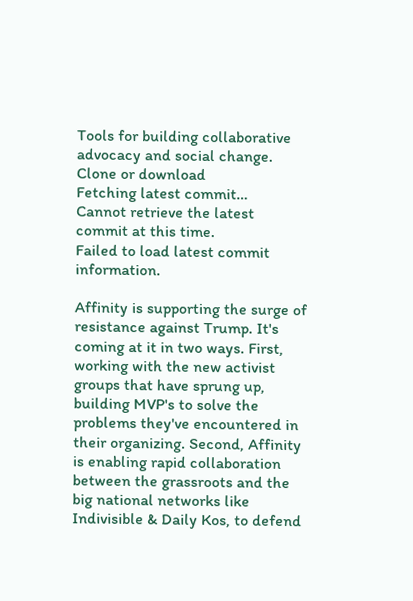Tools for building collaborative advocacy and social change.
Clone or download
Fetching latest commit…
Cannot retrieve the latest commit at this time.
Failed to load latest commit information.

Affinity is supporting the surge of resistance against Trump. It's coming at it in two ways. First, working with the new activist groups that have sprung up, building MVP's to solve the problems they've encountered in their organizing. Second, Affinity is enabling rapid collaboration between the grassroots and the big national networks like Indivisible & Daily Kos, to defend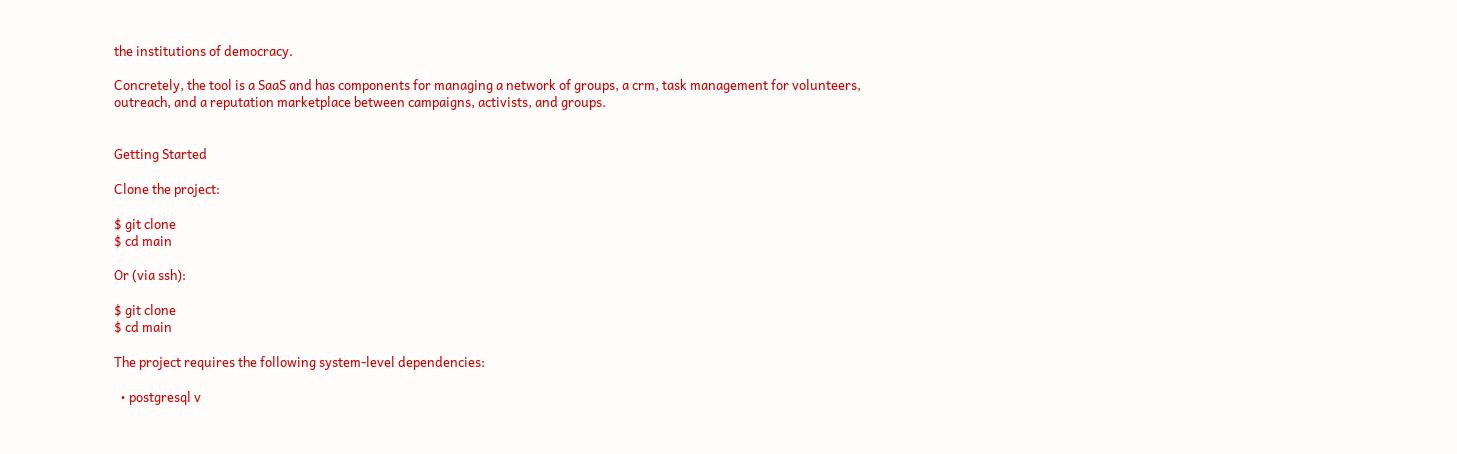the institutions of democracy.

Concretely, the tool is a SaaS and has components for managing a network of groups, a crm, task management for volunteers, outreach, and a reputation marketplace between campaigns, activists, and groups.


Getting Started

Clone the project:

$ git clone
$ cd main

Or (via ssh):

$ git clone
$ cd main

The project requires the following system-level dependencies:

  • postgresql v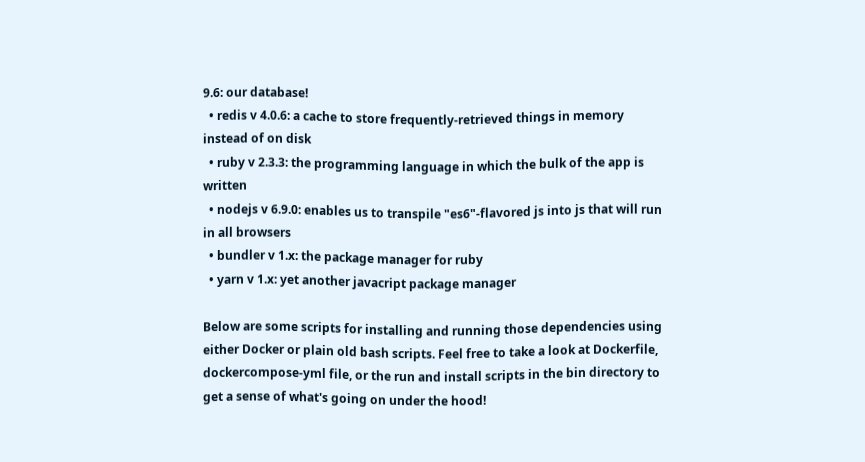9.6: our database!
  • redis v 4.0.6: a cache to store frequently-retrieved things in memory instead of on disk
  • ruby v 2.3.3: the programming language in which the bulk of the app is written
  • nodejs v 6.9.0: enables us to transpile "es6"-flavored js into js that will run in all browsers
  • bundler v 1.x: the package manager for ruby
  • yarn v 1.x: yet another javacript package manager

Below are some scripts for installing and running those dependencies using either Docker or plain old bash scripts. Feel free to take a look at Dockerfile, dockercompose-yml file, or the run and install scripts in the bin directory to get a sense of what's going on under the hood!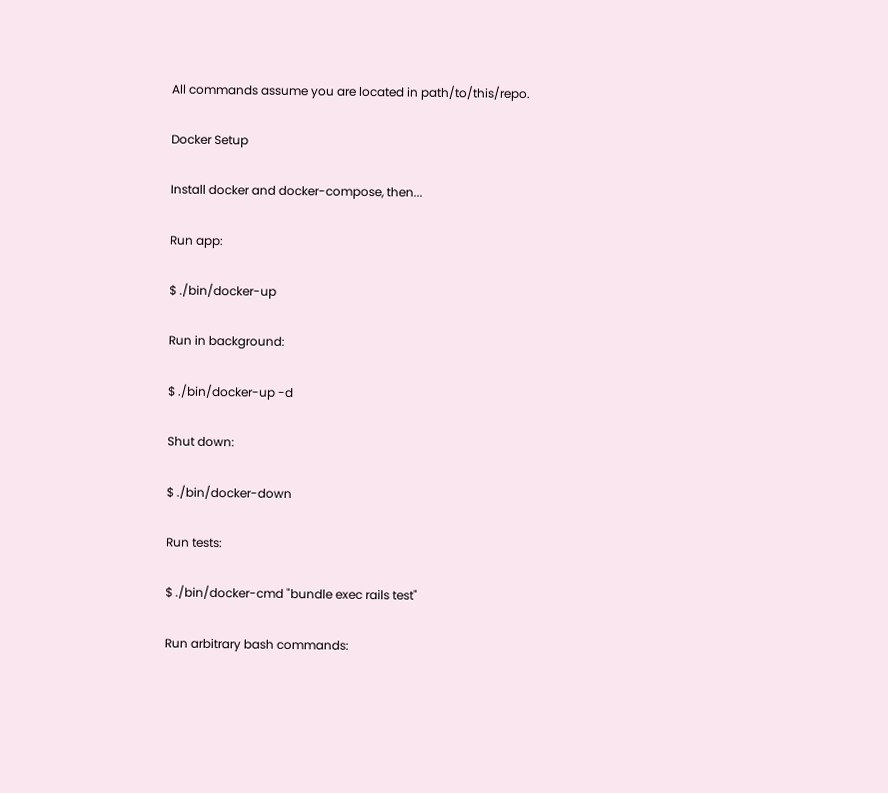All commands assume you are located in path/to/this/repo.

Docker Setup

Install docker and docker-compose, then...

Run app:

$ ./bin/docker-up

Run in background:

$ ./bin/docker-up -d

Shut down:

$ ./bin/docker-down

Run tests:

$ ./bin/docker-cmd "bundle exec rails test"

Run arbitrary bash commands: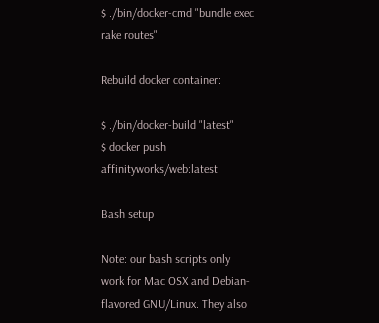$ ./bin/docker-cmd "bundle exec rake routes"

Rebuild docker container:

$ ./bin/docker-build "latest"
$ docker push affinityworks/web:latest

Bash setup

Note: our bash scripts only work for Mac OSX and Debian-flavored GNU/Linux. They also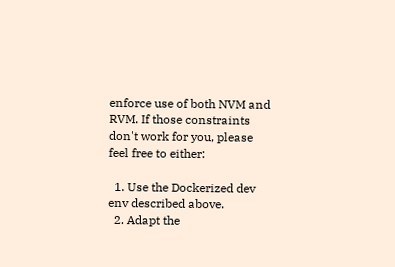enforce use of both NVM and RVM. If those constraints don't work for you, please feel free to either:

  1. Use the Dockerized dev env described above.
  2. Adapt the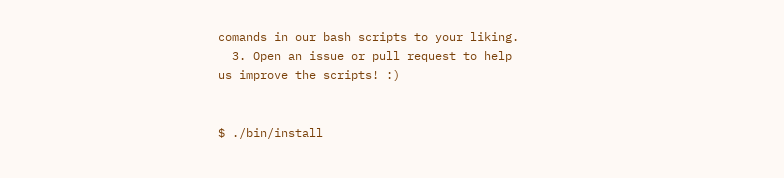comands in our bash scripts to your liking.
  3. Open an issue or pull request to help us improve the scripts! :)


$ ./bin/install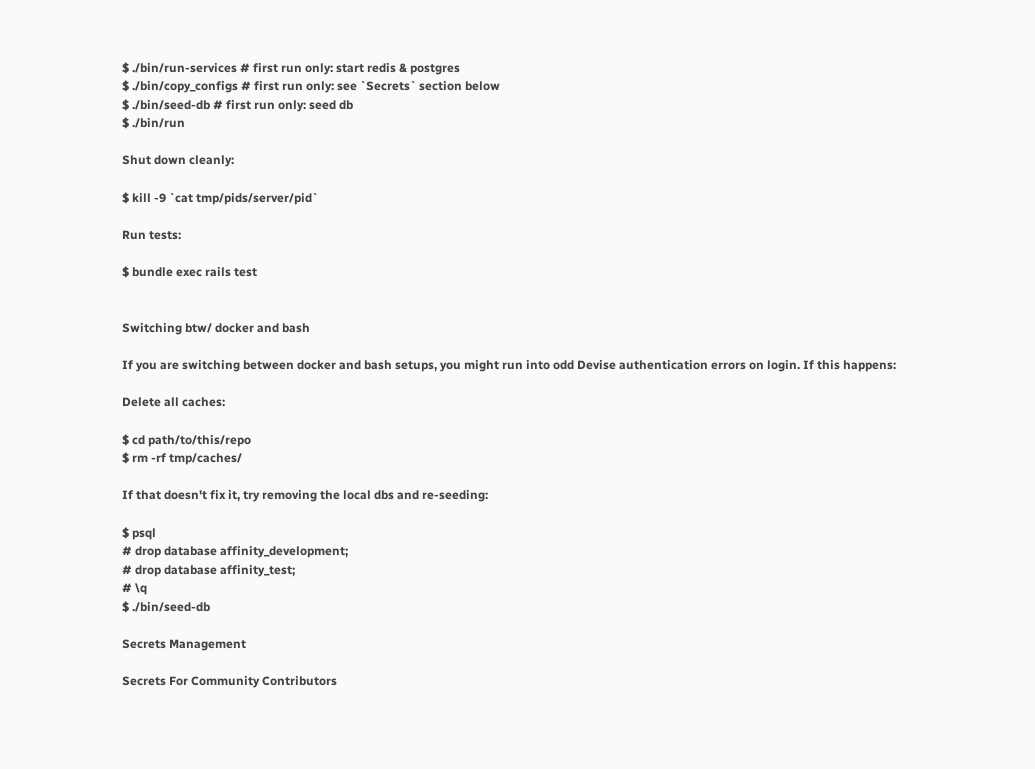$ ./bin/run-services # first run only: start redis & postgres
$ ./bin/copy_configs # first run only: see `Secrets` section below
$ ./bin/seed-db # first run only: seed db
$ ./bin/run

Shut down cleanly:

$ kill -9 `cat tmp/pids/server/pid`

Run tests:

$ bundle exec rails test


Switching btw/ docker and bash

If you are switching between docker and bash setups, you might run into odd Devise authentication errors on login. If this happens:

Delete all caches:

$ cd path/to/this/repo
$ rm -rf tmp/caches/

If that doesn't fix it, try removing the local dbs and re-seeding:

$ psql
# drop database affinity_development;
# drop database affinity_test;
# \q
$ ./bin/seed-db

Secrets Management

Secrets For Community Contributors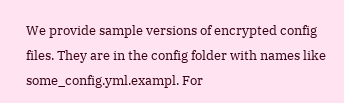We provide sample versions of encrypted config files. They are in the config folder with names like some_config.yml.exampl. For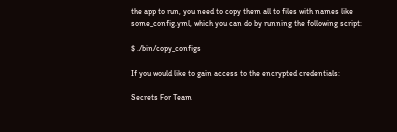the app to run, you need to copy them all to files with names like some_config.yml, which you can do by running the following script:

$ ./bin/copy_configs

If you would like to gain access to the encrypted credentials:

Secrets For Team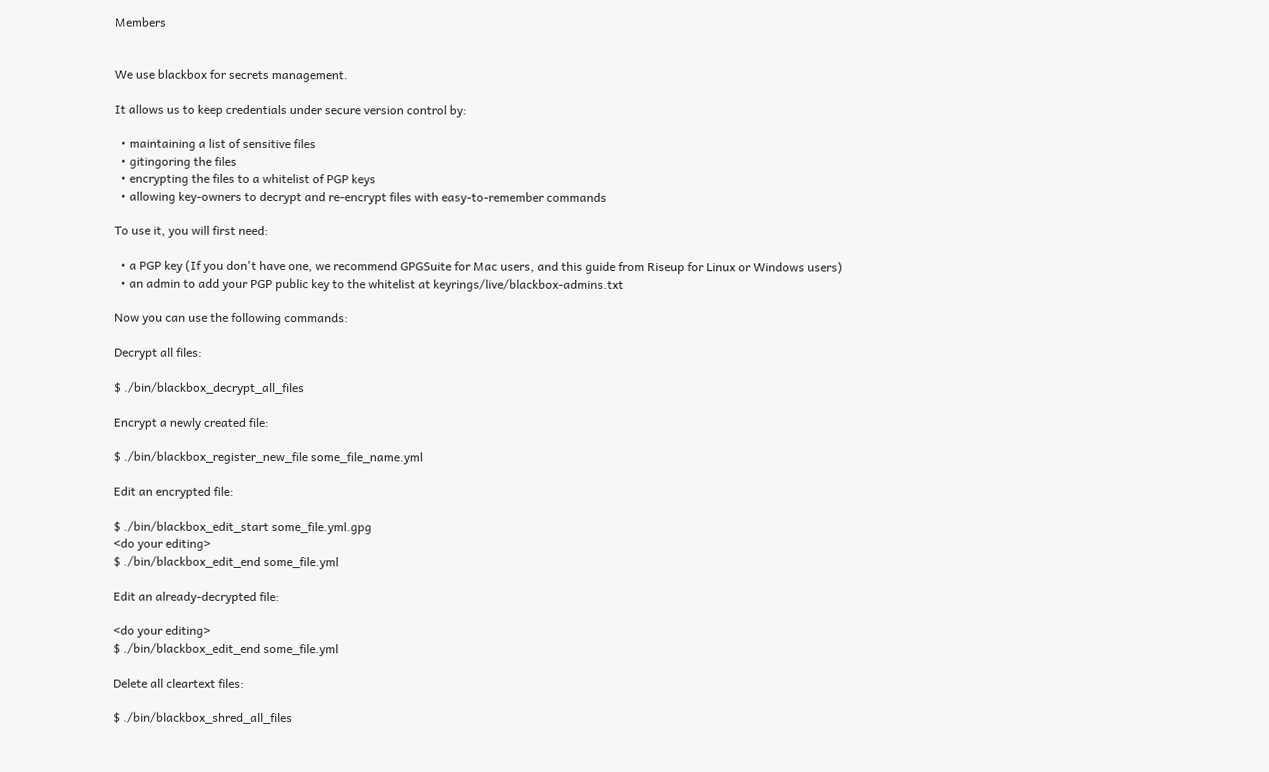Members


We use blackbox for secrets management.

It allows us to keep credentials under secure version control by:

  • maintaining a list of sensitive files
  • gitingoring the files
  • encrypting the files to a whitelist of PGP keys
  • allowing key-owners to decrypt and re-encrypt files with easy-to-remember commands

To use it, you will first need:

  • a PGP key (If you don't have one, we recommend GPGSuite for Mac users, and this guide from Riseup for Linux or Windows users)
  • an admin to add your PGP public key to the whitelist at keyrings/live/blackbox-admins.txt

Now you can use the following commands:

Decrypt all files:

$ ./bin/blackbox_decrypt_all_files

Encrypt a newly created file:

$ ./bin/blackbox_register_new_file some_file_name.yml

Edit an encrypted file:

$ ./bin/blackbox_edit_start some_file.yml.gpg
<do your editing>
$ ./bin/blackbox_edit_end some_file.yml

Edit an already-decrypted file:

<do your editing>
$ ./bin/blackbox_edit_end some_file.yml

Delete all cleartext files:

$ ./bin/blackbox_shred_all_files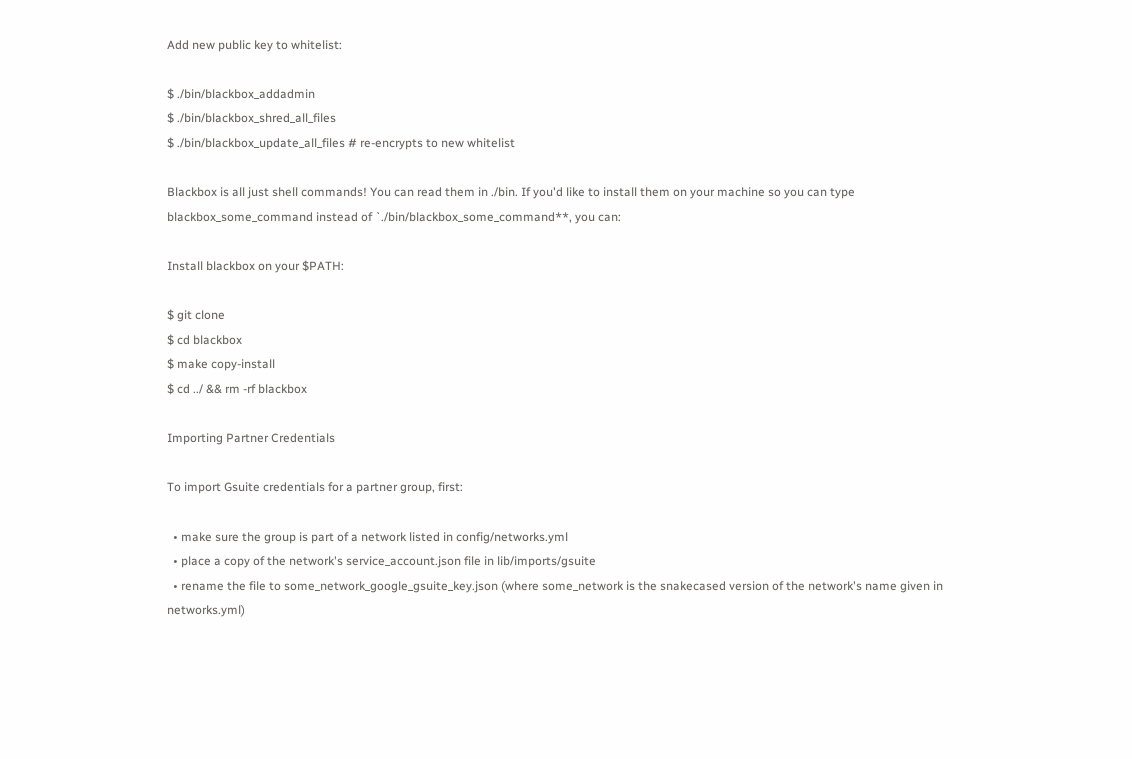Add new public key to whitelist:

$ ./bin/blackbox_addadmin
$ ./bin/blackbox_shred_all_files
$ ./bin/blackbox_update_all_files # re-encrypts to new whitelist

Blackbox is all just shell commands! You can read them in ./bin. If you'd like to install them on your machine so you can type blackbox_some_command instead of `./bin/blackbox_some_command**, you can:

Install blackbox on your $PATH:

$ git clone
$ cd blackbox
$ make copy-install
$ cd ../ && rm -rf blackbox

Importing Partner Credentials

To import Gsuite credentials for a partner group, first:

  • make sure the group is part of a network listed in config/networks.yml
  • place a copy of the network's service_account.json file in lib/imports/gsuite
  • rename the file to some_network_google_gsuite_key.json (where some_network is the snakecased version of the network's name given in networks.yml)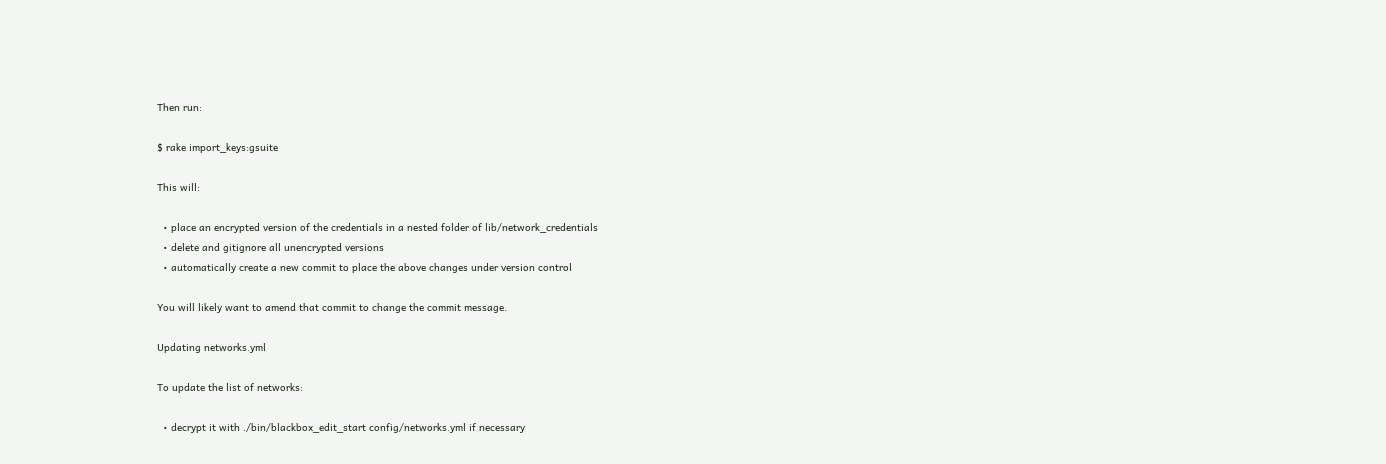Then run:

$ rake import_keys:gsuite

This will:

  • place an encrypted version of the credentials in a nested folder of lib/network_credentials
  • delete and gitignore all unencrypted versions
  • automatically create a new commit to place the above changes under version control

You will likely want to amend that commit to change the commit message.

Updating networks.yml

To update the list of networks:

  • decrypt it with ./bin/blackbox_edit_start config/networks.yml if necessary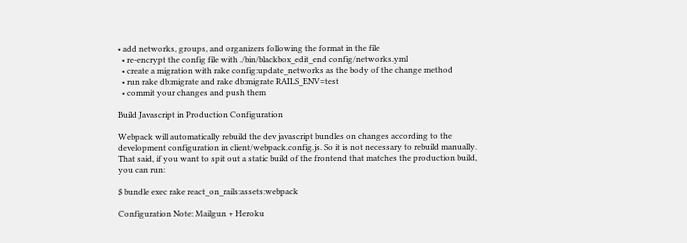• add networks, groups, and organizers following the format in the file
  • re-encrypt the config file with ./bin/blackbox_edit_end config/networks.yml
  • create a migration with rake config:update_networks as the body of the change method
  • run rake db:migrate and rake db:migrate RAILS_ENV=test
  • commit your changes and push them

Build Javascript in Production Configuration

Webpack will automatically rebuild the dev javascript bundles on changes according to the development configuration in client/webpack.config.js. So it is not necessary to rebuild manually. That said, if you want to spit out a static build of the frontend that matches the production build, you can run:

$ bundle exec rake react_on_rails:assets:webpack

Configuration Note: Mailgun + Heroku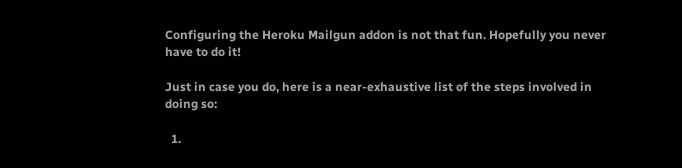Configuring the Heroku Mailgun addon is not that fun. Hopefully you never have to do it!

Just in case you do, here is a near-exhaustive list of the steps involved in doing so:

  1.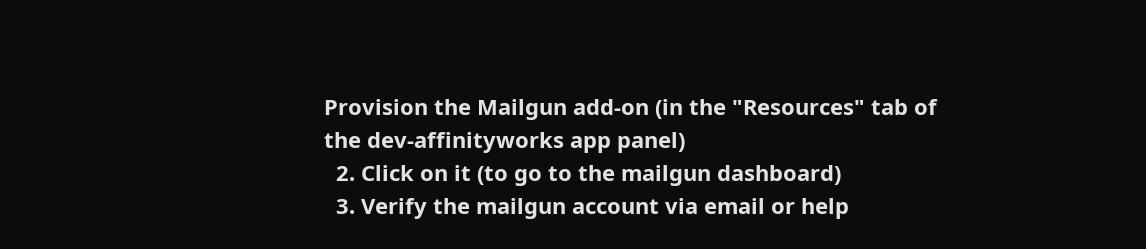Provision the Mailgun add-on (in the "Resources" tab of the dev-affinityworks app panel)
  2. Click on it (to go to the mailgun dashboard)
  3. Verify the mailgun account via email or help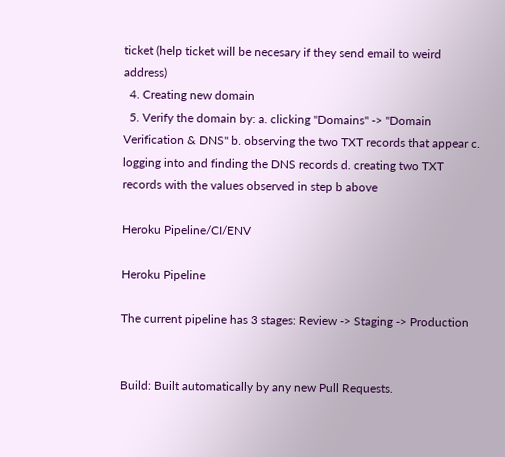ticket (help ticket will be necesary if they send email to weird address)
  4. Creating new domain
  5. Verify the domain by: a. clicking "Domains" -> "Domain Verification & DNS" b. observing the two TXT records that appear c. logging into and finding the DNS records d. creating two TXT records with the values observed in step b above

Heroku Pipeline/CI/ENV

Heroku Pipeline

The current pipeline has 3 stages: Review -> Staging -> Production


Build: Built automatically by any new Pull Requests.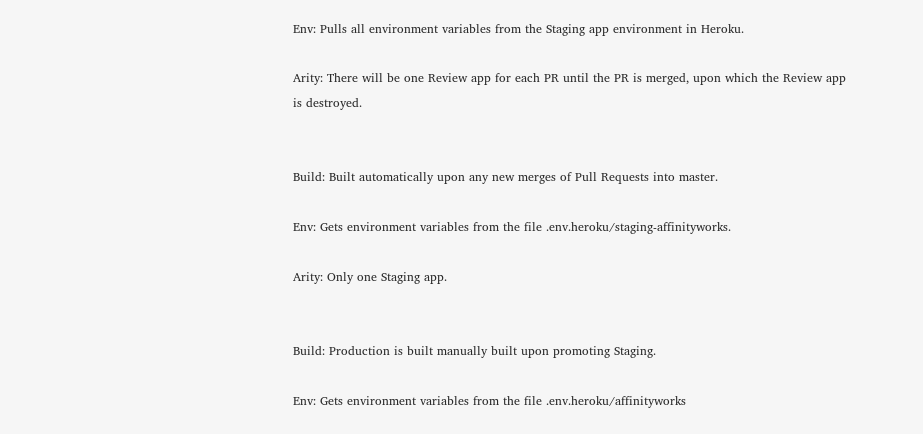Env: Pulls all environment variables from the Staging app environment in Heroku.

Arity: There will be one Review app for each PR until the PR is merged, upon which the Review app is destroyed.


Build: Built automatically upon any new merges of Pull Requests into master.

Env: Gets environment variables from the file .env.heroku/staging-affinityworks.

Arity: Only one Staging app.


Build: Production is built manually built upon promoting Staging.

Env: Gets environment variables from the file .env.heroku/affinityworks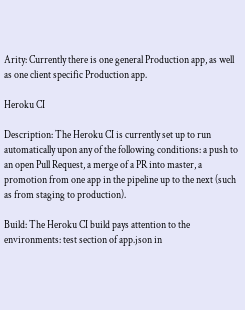Arity: Currently there is one general Production app, as well as one client specific Production app.

Heroku CI

Description: The Heroku CI is currently set up to run automatically upon any of the following conditions: a push to an open Pull Request, a merge of a PR into master, a promotion from one app in the pipeline up to the next (such as from staging to production).

Build: The Heroku CI build pays attention to the environments: test section of app.json in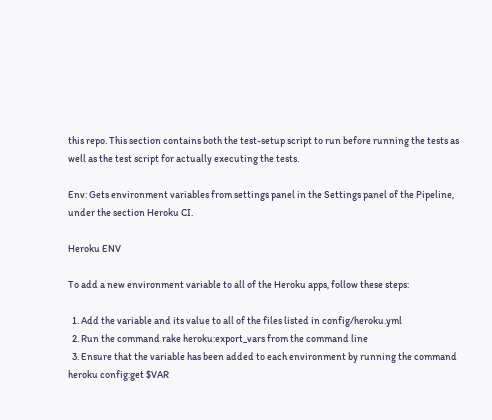this repo. This section contains both the test-setup script to run before running the tests as well as the test script for actually executing the tests.

Env: Gets environment variables from settings panel in the Settings panel of the Pipeline, under the section Heroku CI.

Heroku ENV

To add a new environment variable to all of the Heroku apps, follow these steps:

  1. Add the variable and its value to all of the files listed in config/heroku.yml
  2. Run the command rake heroku:export_vars from the command line
  3. Ensure that the variable has been added to each environment by running the command heroku config:get $VAR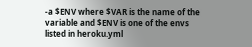-a $ENV where $VAR is the name of the variable and $ENV is one of the envs listed in heroku.yml